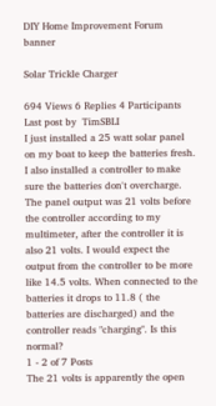DIY Home Improvement Forum banner

Solar Trickle Charger

694 Views 6 Replies 4 Participants Last post by  TimSBLI
I just installed a 25 watt solar panel on my boat to keep the batteries fresh. I also installed a controller to make sure the batteries don't overcharge. The panel output was 21 volts before the controller according to my multimeter, after the controller it is also 21 volts. I would expect the output from the controller to be more like 14.5 volts. When connected to the batteries it drops to 11.8 ( the batteries are discharged) and the controller reads "charging". Is this normal?
1 - 2 of 7 Posts
The 21 volts is apparently the open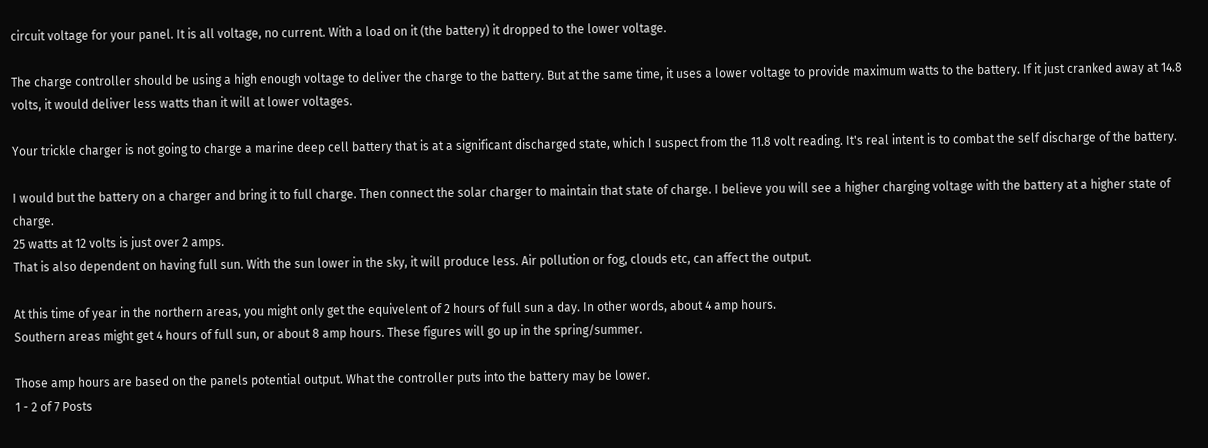circuit voltage for your panel. It is all voltage, no current. With a load on it (the battery) it dropped to the lower voltage.

The charge controller should be using a high enough voltage to deliver the charge to the battery. But at the same time, it uses a lower voltage to provide maximum watts to the battery. If it just cranked away at 14.8 volts, it would deliver less watts than it will at lower voltages.

Your trickle charger is not going to charge a marine deep cell battery that is at a significant discharged state, which I suspect from the 11.8 volt reading. It's real intent is to combat the self discharge of the battery.

I would but the battery on a charger and bring it to full charge. Then connect the solar charger to maintain that state of charge. I believe you will see a higher charging voltage with the battery at a higher state of charge.
25 watts at 12 volts is just over 2 amps.
That is also dependent on having full sun. With the sun lower in the sky, it will produce less. Air pollution or fog, clouds etc, can affect the output.

At this time of year in the northern areas, you might only get the equivelent of 2 hours of full sun a day. In other words, about 4 amp hours.
Southern areas might get 4 hours of full sun, or about 8 amp hours. These figures will go up in the spring/summer.

Those amp hours are based on the panels potential output. What the controller puts into the battery may be lower.
1 - 2 of 7 Posts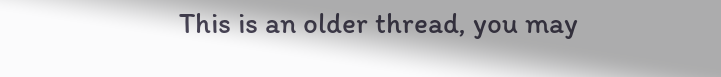This is an older thread, you may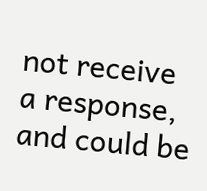not receive a response, and could be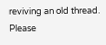reviving an old thread. Please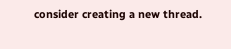consider creating a new thread.